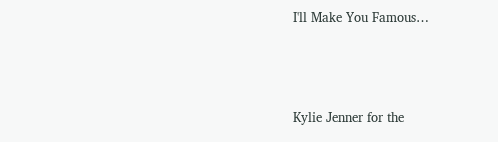I'll Make You Famous…




Kylie Jenner for the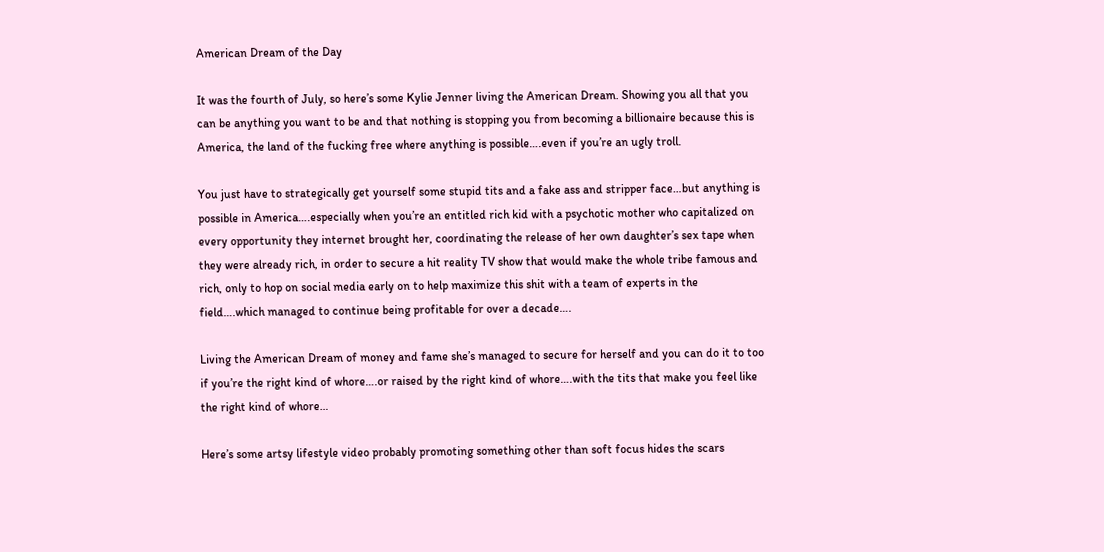American Dream of the Day

It was the fourth of July, so here’s some Kylie Jenner living the American Dream. Showing you all that you can be anything you want to be and that nothing is stopping you from becoming a billionaire because this is America, the land of the fucking free where anything is possible….even if you’re an ugly troll.

You just have to strategically get yourself some stupid tits and a fake ass and stripper face…but anything is possible in America….especially when you’re an entitled rich kid with a psychotic mother who capitalized on every opportunity they internet brought her, coordinating the release of her own daughter’s sex tape when they were already rich, in order to secure a hit reality TV show that would make the whole tribe famous and rich, only to hop on social media early on to help maximize this shit with a team of experts in the field….which managed to continue being profitable for over a decade….

Living the American Dream of money and fame she’s managed to secure for herself and you can do it to too if you’re the right kind of whore….or raised by the right kind of whore….with the tits that make you feel like the right kind of whore…

Here’s some artsy lifestyle video probably promoting something other than soft focus hides the scars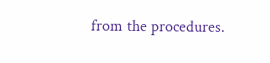from the procedures.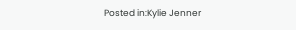Posted in:Kylie Jenner